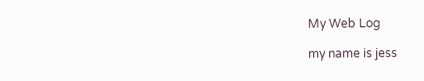My Web Log

my name is jess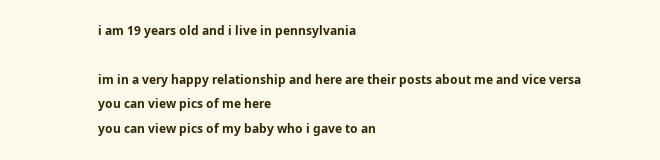i am 19 years old and i live in pennsylvania

im in a very happy relationship and here are their posts about me and vice versa
you can view pics of me here
you can view pics of my baby who i gave to an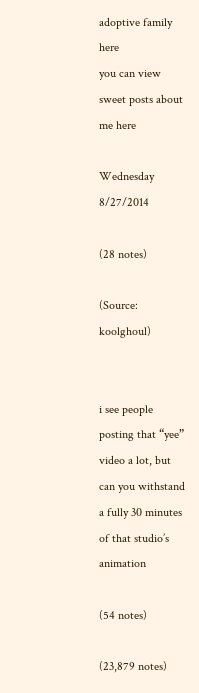adoptive family here
you can view sweet posts about me here

Wednesday 8/27/2014

(28 notes)

(Source: koolghoul)


i see people posting that “yee” video a lot, but can you withstand a fully 30 minutes of that studio’s animation

(54 notes)

(23,879 notes)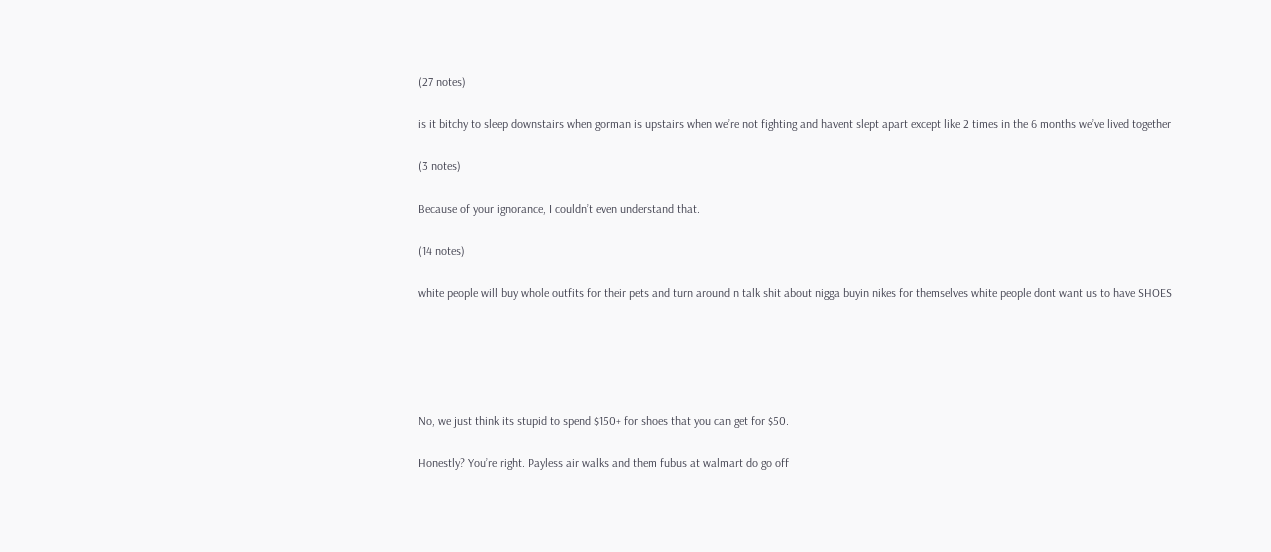(27 notes)

is it bitchy to sleep downstairs when gorman is upstairs when we’re not fighting and havent slept apart except like 2 times in the 6 months we’ve lived together

(3 notes)

Because of your ignorance, I couldn’t even understand that.

(14 notes)

white people will buy whole outfits for their pets and turn around n talk shit about nigga buyin nikes for themselves white people dont want us to have SHOES





No, we just think its stupid to spend $150+ for shoes that you can get for $50.

Honestly? You’re right. Payless air walks and them fubus at walmart do go off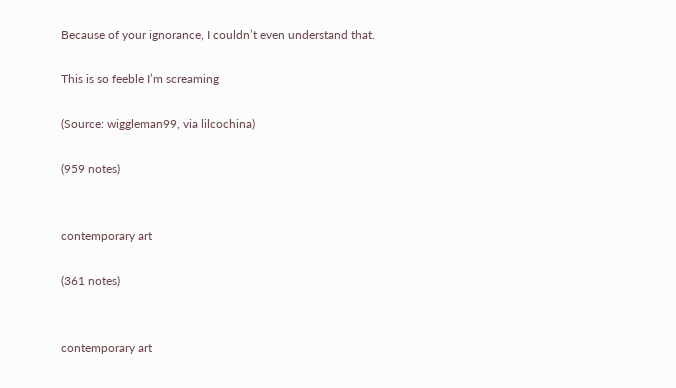Because of your ignorance, I couldn’t even understand that.

This is so feeble I’m screaming

(Source: wiggleman99, via lilcochina)

(959 notes)


contemporary art

(361 notes)


contemporary art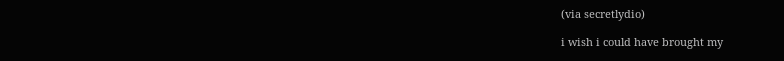(via secretlydio)

i wish i could have brought my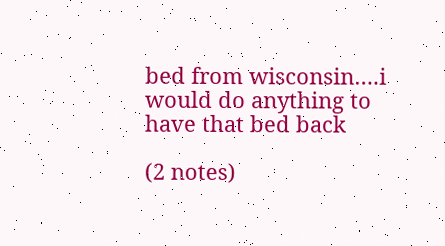bed from wisconsin….i would do anything to have that bed back

(2 notes)